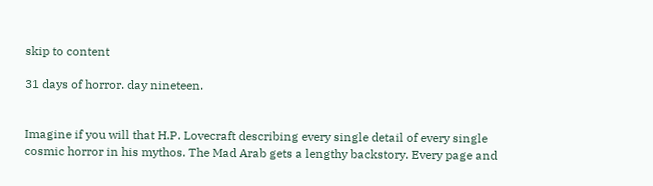skip to content

31 days of horror. day nineteen.


Imagine if you will that H.P. Lovecraft describing every single detail of every single cosmic horror in his mythos. The Mad Arab gets a lengthy backstory. Every page and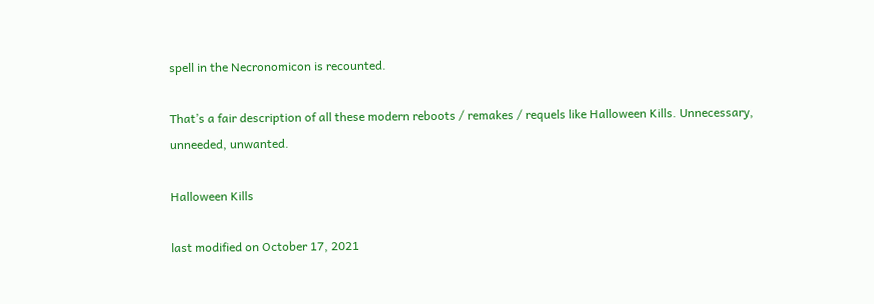spell in the Necronomicon is recounted.

That’s a fair description of all these modern reboots / remakes / requels like Halloween Kills. Unnecessary, unneeded, unwanted.

Halloween Kills

last modified on October 17, 2021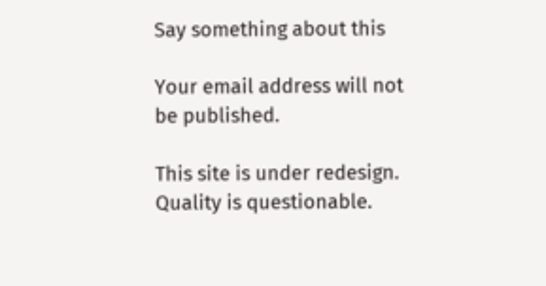Say something about this

Your email address will not be published.

This site is under redesign.
Quality is questionable.